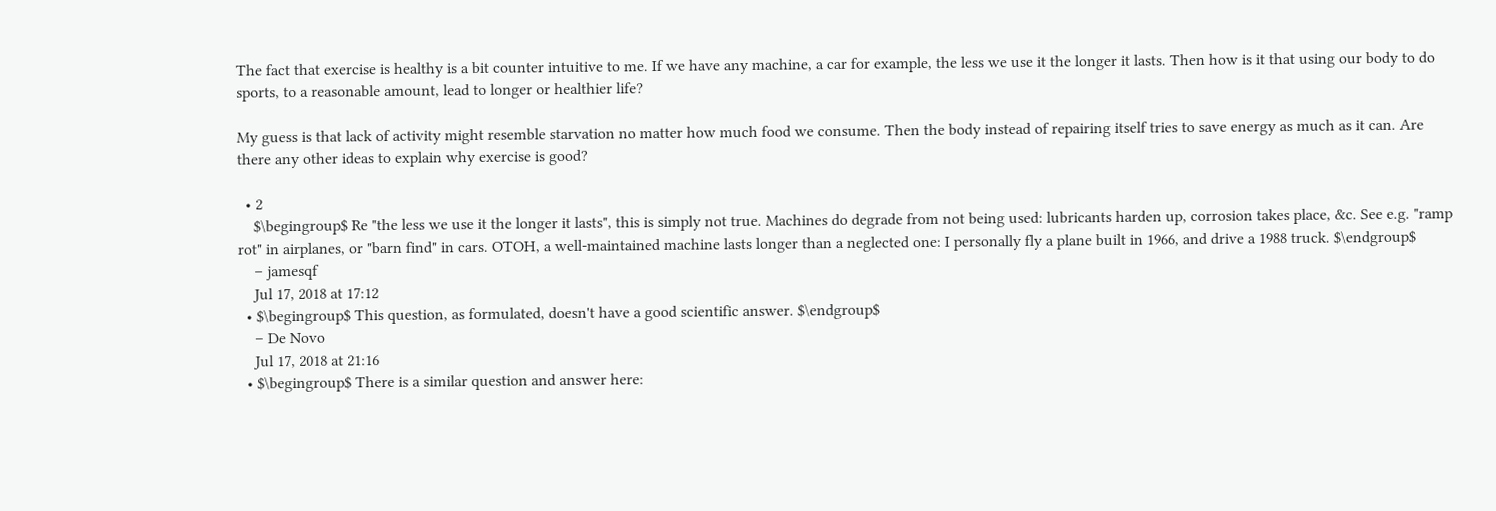The fact that exercise is healthy is a bit counter intuitive to me. If we have any machine, a car for example, the less we use it the longer it lasts. Then how is it that using our body to do sports, to a reasonable amount, lead to longer or healthier life?

My guess is that lack of activity might resemble starvation no matter how much food we consume. Then the body instead of repairing itself tries to save energy as much as it can. Are there any other ideas to explain why exercise is good?

  • 2
    $\begingroup$ Re "the less we use it the longer it lasts", this is simply not true. Machines do degrade from not being used: lubricants harden up, corrosion takes place, &c. See e.g. "ramp rot" in airplanes, or "barn find" in cars. OTOH, a well-maintained machine lasts longer than a neglected one: I personally fly a plane built in 1966, and drive a 1988 truck. $\endgroup$
    – jamesqf
    Jul 17, 2018 at 17:12
  • $\begingroup$ This question, as formulated, doesn't have a good scientific answer. $\endgroup$
    – De Novo
    Jul 17, 2018 at 21:16
  • $\begingroup$ There is a similar question and answer here: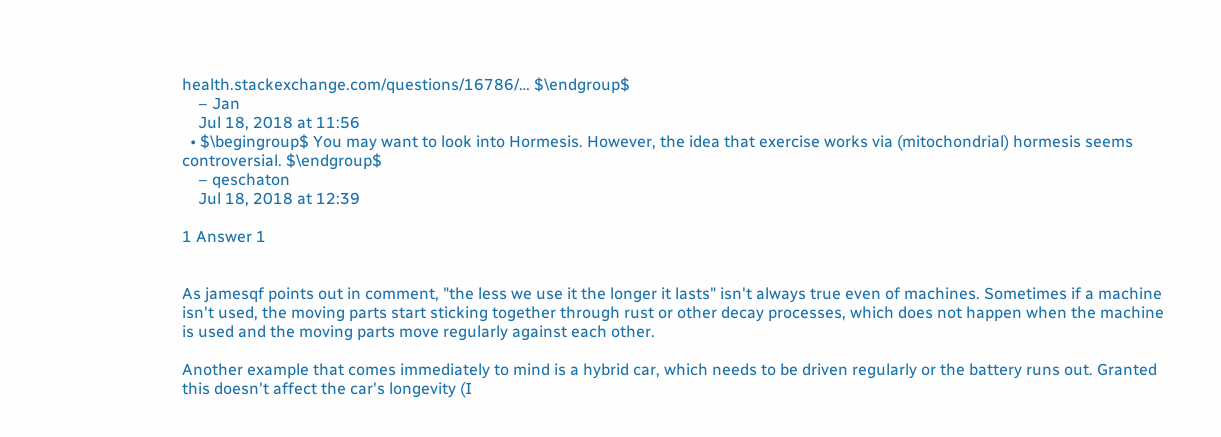health.stackexchange.com/questions/16786/… $\endgroup$
    – Jan
    Jul 18, 2018 at 11:56
  • $\begingroup$ You may want to look into Hormesis. However, the idea that exercise works via (mitochondrial) hormesis seems controversial. $\endgroup$
    – qeschaton
    Jul 18, 2018 at 12:39

1 Answer 1


As jamesqf points out in comment, "the less we use it the longer it lasts" isn't always true even of machines. Sometimes if a machine isn't used, the moving parts start sticking together through rust or other decay processes, which does not happen when the machine is used and the moving parts move regularly against each other.

Another example that comes immediately to mind is a hybrid car, which needs to be driven regularly or the battery runs out. Granted this doesn't affect the car's longevity (I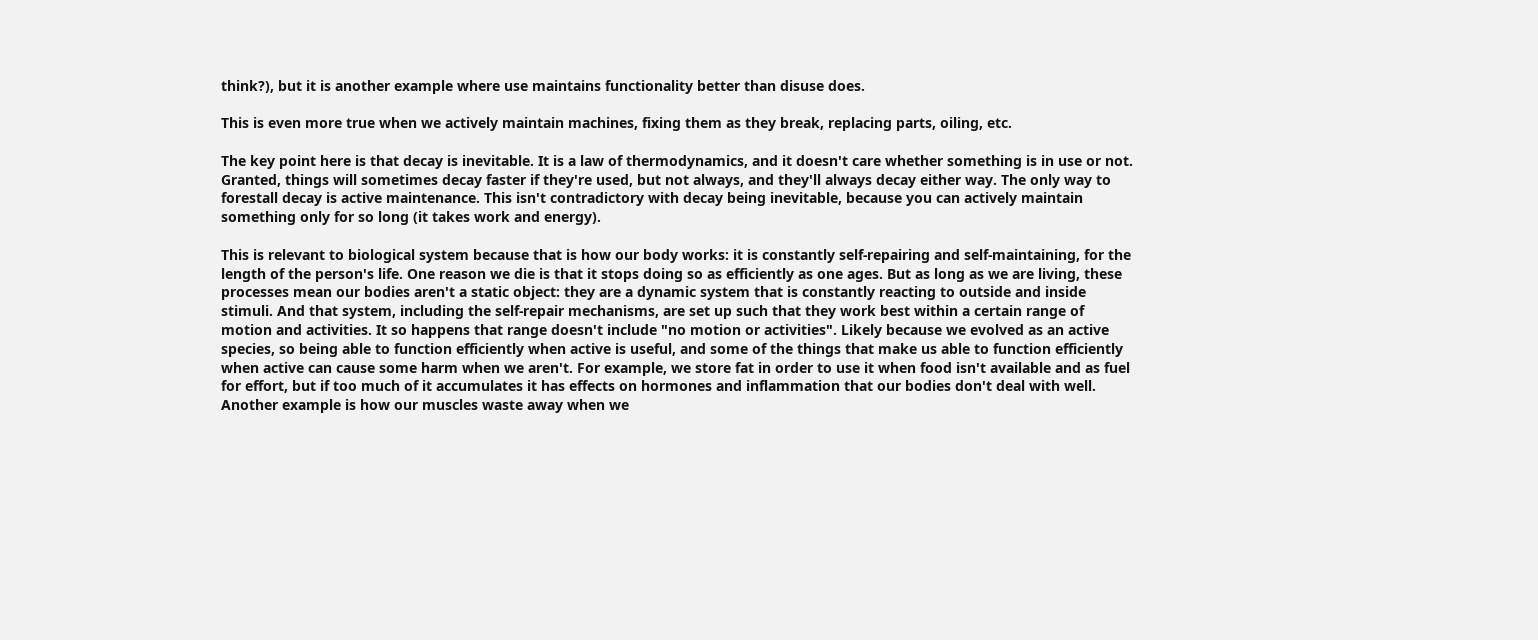think?), but it is another example where use maintains functionality better than disuse does.

This is even more true when we actively maintain machines, fixing them as they break, replacing parts, oiling, etc.

The key point here is that decay is inevitable. It is a law of thermodynamics, and it doesn't care whether something is in use or not. Granted, things will sometimes decay faster if they're used, but not always, and they'll always decay either way. The only way to forestall decay is active maintenance. This isn't contradictory with decay being inevitable, because you can actively maintain something only for so long (it takes work and energy).

This is relevant to biological system because that is how our body works: it is constantly self-repairing and self-maintaining, for the length of the person's life. One reason we die is that it stops doing so as efficiently as one ages. But as long as we are living, these processes mean our bodies aren't a static object: they are a dynamic system that is constantly reacting to outside and inside stimuli. And that system, including the self-repair mechanisms, are set up such that they work best within a certain range of motion and activities. It so happens that range doesn't include "no motion or activities". Likely because we evolved as an active species, so being able to function efficiently when active is useful, and some of the things that make us able to function efficiently when active can cause some harm when we aren't. For example, we store fat in order to use it when food isn't available and as fuel for effort, but if too much of it accumulates it has effects on hormones and inflammation that our bodies don't deal with well. Another example is how our muscles waste away when we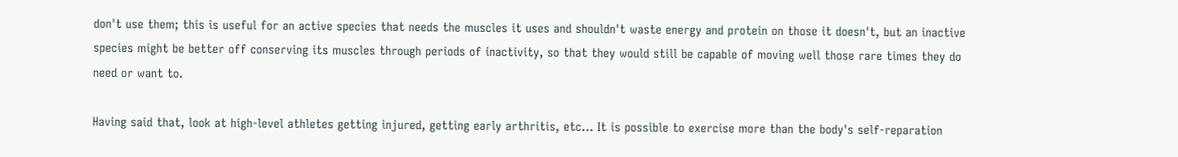don't use them; this is useful for an active species that needs the muscles it uses and shouldn't waste energy and protein on those it doesn't, but an inactive species might be better off conserving its muscles through periods of inactivity, so that they would still be capable of moving well those rare times they do need or want to.

Having said that, look at high-level athletes getting injured, getting early arthritis, etc... It is possible to exercise more than the body's self-reparation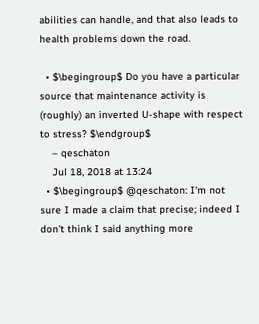abilities can handle, and that also leads to health problems down the road.

  • $\begingroup$ Do you have a particular source that maintenance activity is (roughly) an inverted U-shape with respect to stress? $\endgroup$
    – qeschaton
    Jul 18, 2018 at 13:24
  • $\begingroup$ @qeschaton: I'm not sure I made a claim that precise; indeed I don't think I said anything more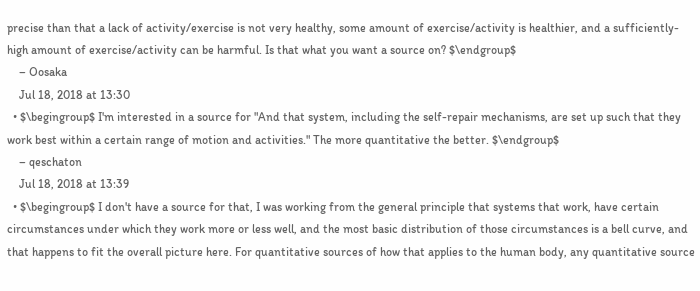precise than that a lack of activity/exercise is not very healthy, some amount of exercise/activity is healthier, and a sufficiently-high amount of exercise/activity can be harmful. Is that what you want a source on? $\endgroup$
    – Oosaka
    Jul 18, 2018 at 13:30
  • $\begingroup$ I'm interested in a source for "And that system, including the self-repair mechanisms, are set up such that they work best within a certain range of motion and activities." The more quantitative the better. $\endgroup$
    – qeschaton
    Jul 18, 2018 at 13:39
  • $\begingroup$ I don't have a source for that, I was working from the general principle that systems that work, have certain circumstances under which they work more or less well, and the most basic distribution of those circumstances is a bell curve, and that happens to fit the overall picture here. For quantitative sources of how that applies to the human body, any quantitative source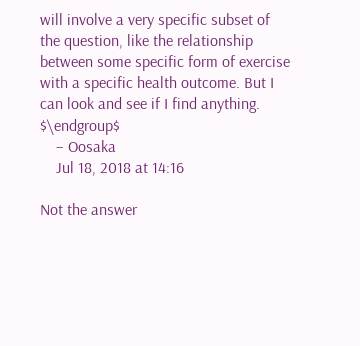will involve a very specific subset of the question, like the relationship between some specific form of exercise with a specific health outcome. But I can look and see if I find anything. $\endgroup$
    – Oosaka
    Jul 18, 2018 at 14:16

Not the answer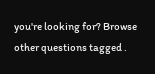you're looking for? Browse other questions tagged .